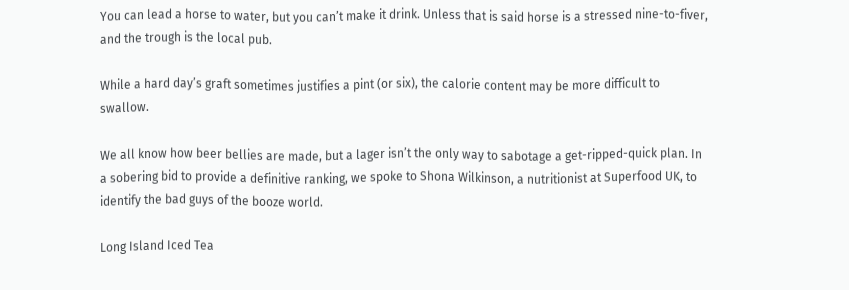You can lead a horse to water, but you can’t make it drink. Unless that is said horse is a stressed nine-to-fiver, and the trough is the local pub.

While a hard day’s graft sometimes justifies a pint (or six), the calorie content may be more difficult to swallow.

We all know how beer bellies are made, but a lager isn’t the only way to sabotage a get-ripped-quick plan. In a sobering bid to provide a definitive ranking, we spoke to Shona Wilkinson, a nutritionist at Superfood UK, to identify the bad guys of the booze world.

Long Island Iced Tea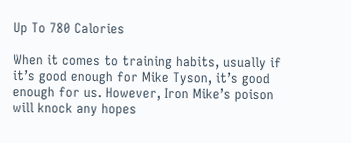Up To 780 Calories

When it comes to training habits, usually if it’s good enough for Mike Tyson, it’s good enough for us. However, Iron Mike’s poison will knock any hopes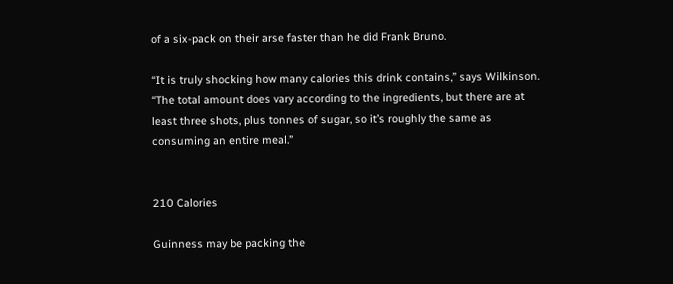of a six-pack on their arse faster than he did Frank Bruno.

“It is truly shocking how many calories this drink contains,” says Wilkinson. “The total amount does vary according to the ingredients, but there are at least three shots, plus tonnes of sugar, so it’s roughly the same as consuming an entire meal.”


210 Calories

Guinness may be packing the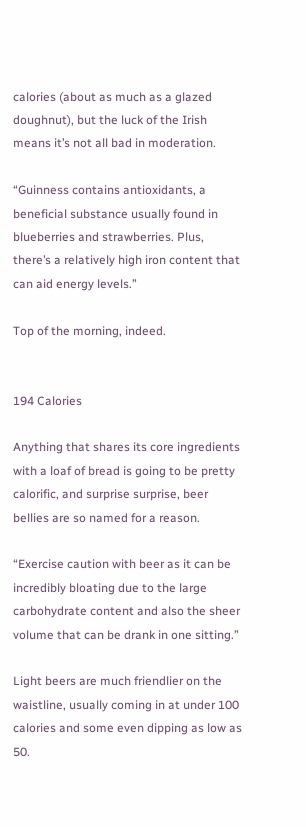calories (about as much as a glazed doughnut), but the luck of the Irish means it’s not all bad in moderation.

“Guinness contains antioxidants, a beneficial substance usually found in blueberries and strawberries. Plus, there’s a relatively high iron content that can aid energy levels.”

Top of the morning, indeed.


194 Calories

Anything that shares its core ingredients with a loaf of bread is going to be pretty calorific, and surprise surprise, beer bellies are so named for a reason.

“Exercise caution with beer as it can be incredibly bloating due to the large carbohydrate content and also the sheer volume that can be drank in one sitting.”

Light beers are much friendlier on the waistline, usually coming in at under 100 calories and some even dipping as low as 50.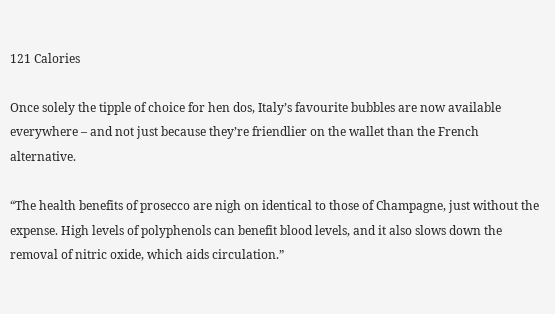121 Calories

Once solely the tipple of choice for hen dos, Italy’s favourite bubbles are now available everywhere – and not just because they’re friendlier on the wallet than the French alternative.

“The health benefits of prosecco are nigh on identical to those of Champagne, just without the expense. High levels of polyphenols can benefit blood levels, and it also slows down the removal of nitric oxide, which aids circulation.”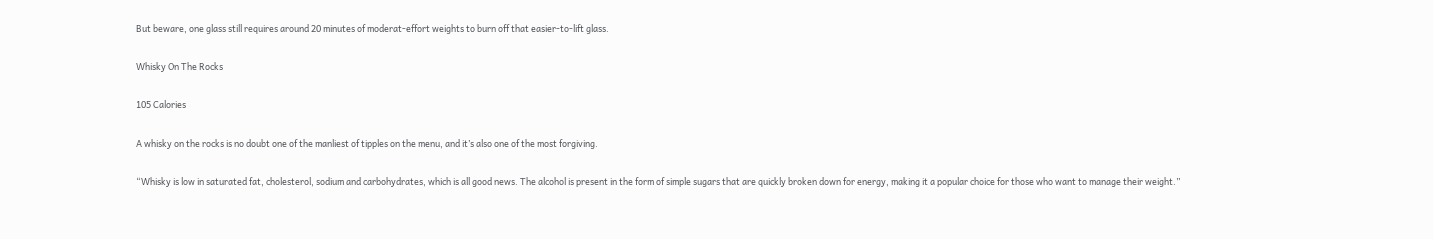But beware, one glass still requires around 20 minutes of moderat-effort weights to burn off that easier-to-lift glass.

Whisky On The Rocks

105 Calories

A whisky on the rocks is no doubt one of the manliest of tipples on the menu, and it’s also one of the most forgiving.

“Whisky is low in saturated fat, cholesterol, sodium and carbohydrates, which is all good news. The alcohol is present in the form of simple sugars that are quickly broken down for energy, making it a popular choice for those who want to manage their weight.”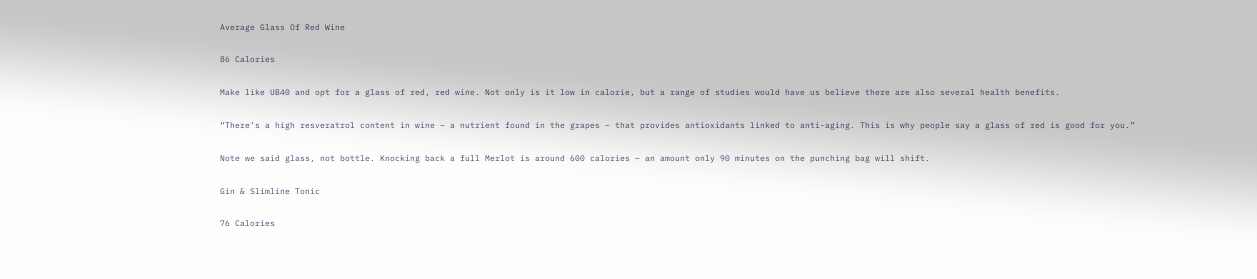Average Glass Of Red Wine

86 Calories

Make like UB40 and opt for a glass of red, red wine. Not only is it low in calorie, but a range of studies would have us believe there are also several health benefits.

“There’s a high resveratrol content in wine – a nutrient found in the grapes – that provides antioxidants linked to anti-aging. This is why people say a glass of red is good for you.”

Note we said glass, not bottle. Knocking back a full Merlot is around 600 calories – an amount only 90 minutes on the punching bag will shift.

Gin & Slimline Tonic

76 Calories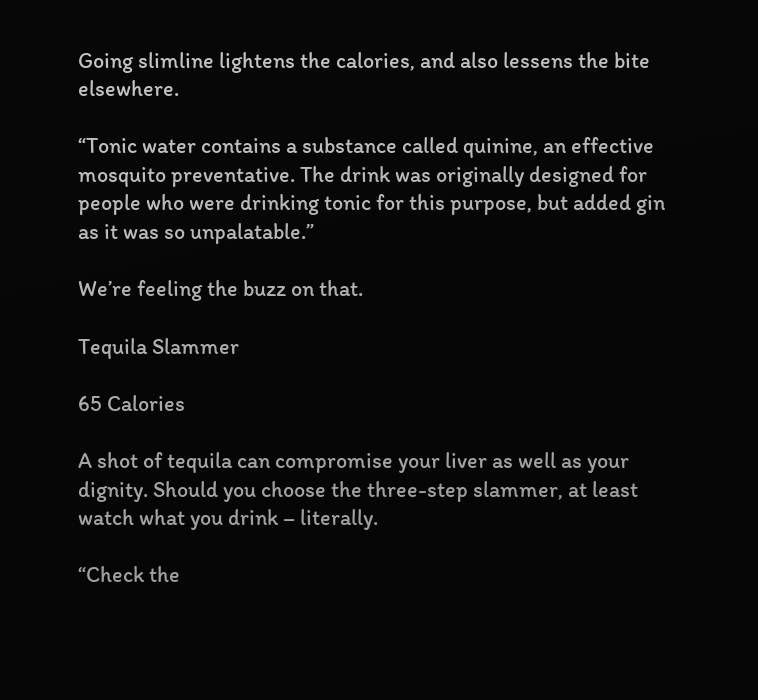Going slimline lightens the calories, and also lessens the bite elsewhere.

“Tonic water contains a substance called quinine, an effective mosquito preventative. The drink was originally designed for people who were drinking tonic for this purpose, but added gin as it was so unpalatable.”

We’re feeling the buzz on that.

Tequila Slammer

65 Calories

A shot of tequila can compromise your liver as well as your dignity. Should you choose the three-step slammer, at least watch what you drink – literally.

“Check the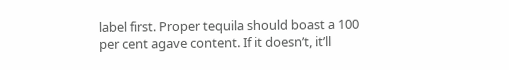label first. Proper tequila should boast a 100 per cent agave content. If it doesn’t, it’ll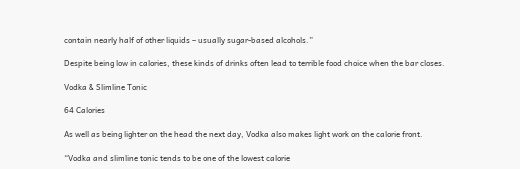contain nearly half of other liquids – usually sugar-based alcohols.”

Despite being low in calories, these kinds of drinks often lead to terrible food choice when the bar closes.

Vodka & Slimline Tonic

64 Calories

As well as being lighter on the head the next day, Vodka also makes light work on the calorie front.

“Vodka and slimline tonic tends to be one of the lowest calorie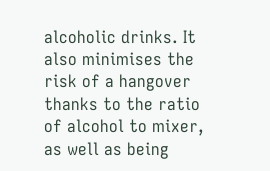alcoholic drinks. It also minimises the risk of a hangover thanks to the ratio of alcohol to mixer, as well as being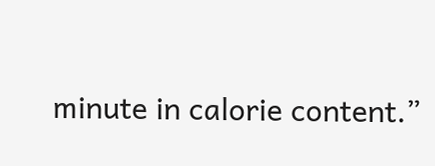minute in calorie content.”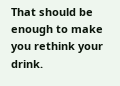That should be enough to make you rethink your drink.